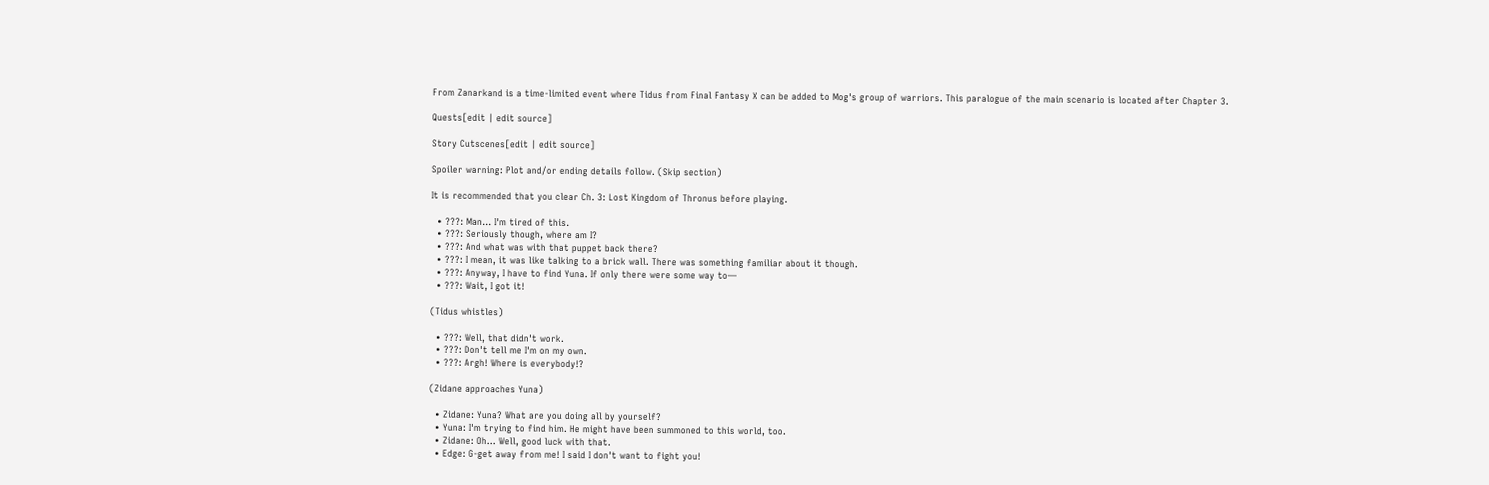From Zanarkand is a time-limited event where Tidus from Final Fantasy X can be added to Mog's group of warriors. This paralogue of the main scenario is located after Chapter 3.

Quests[edit | edit source]

Story Cutscenes[edit | edit source]

Spoiler warning: Plot and/or ending details follow. (Skip section)

It is recommended that you clear Ch. 3: Lost Kingdom of Thronus before playing.

  • ???: Man... I'm tired of this.
  • ???: Seriously though, where am I?
  • ???: And what was with that puppet back there?
  • ???: I mean, it was like talking to a brick wall. There was something familiar about it though.
  • ???: Anyway, I have to find Yuna. If only there were some way to—
  • ???: Wait, I got it!

(Tidus whistles)

  • ???: Well, that didn't work.
  • ???: Don't tell me I'm on my own.
  • ???: Argh! Where is everybody!?

(Zidane approaches Yuna)

  • Zidane: Yuna? What are you doing all by yourself?
  • Yuna: I'm trying to find him. He might have been summoned to this world, too.
  • Zidane: Oh... Well, good luck with that.
  • Edge: G-get away from me! I said I don't want to fight you!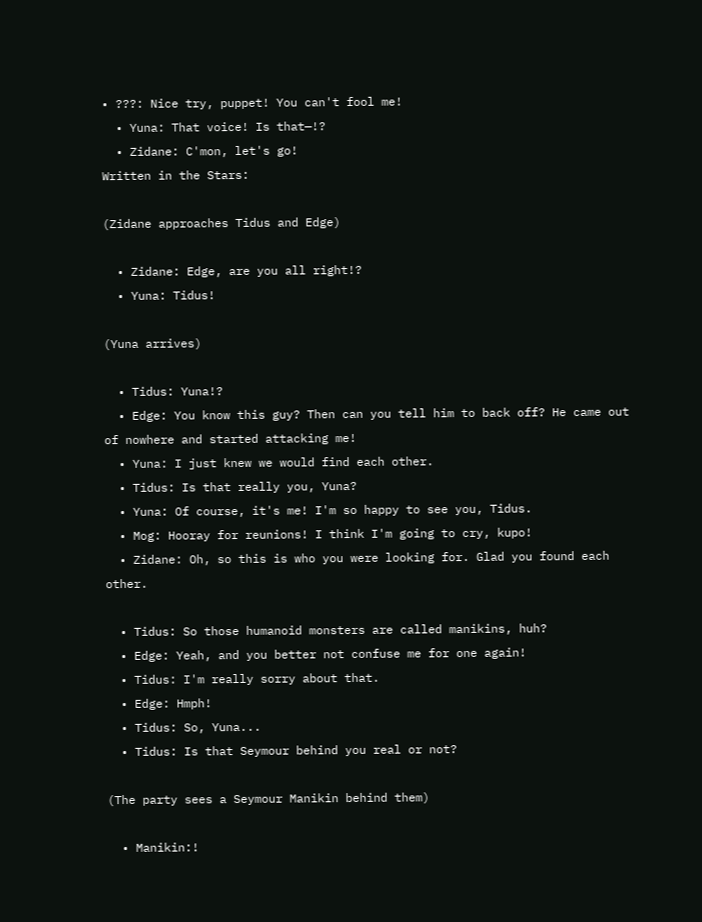• ???: Nice try, puppet! You can't fool me!
  • Yuna: That voice! Is that—!?
  • Zidane: C'mon, let's go!
Written in the Stars:

(Zidane approaches Tidus and Edge)

  • Zidane: Edge, are you all right!?
  • Yuna: Tidus!

(Yuna arrives)

  • Tidus: Yuna!?
  • Edge: You know this guy? Then can you tell him to back off? He came out of nowhere and started attacking me!
  • Yuna: I just knew we would find each other.
  • Tidus: Is that really you, Yuna?
  • Yuna: Of course, it's me! I'm so happy to see you, Tidus.
  • Mog: Hooray for reunions! I think I'm going to cry, kupo!
  • Zidane: Oh, so this is who you were looking for. Glad you found each other.

  • Tidus: So those humanoid monsters are called manikins, huh?
  • Edge: Yeah, and you better not confuse me for one again!
  • Tidus: I'm really sorry about that.
  • Edge: Hmph!
  • Tidus: So, Yuna...
  • Tidus: Is that Seymour behind you real or not?

(The party sees a Seymour Manikin behind them)

  • Manikin:!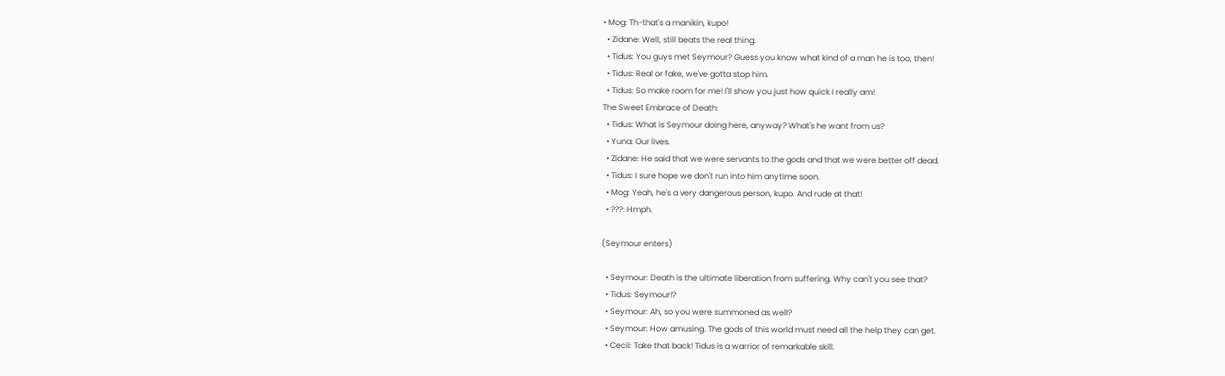• Mog: Th-that's a manikin, kupo!
  • Zidane: Well, still beats the real thing.
  • Tidus: You guys met Seymour? Guess you know what kind of a man he is too, then!
  • Tidus: Real or fake, we've gotta stop him.
  • Tidus: So make room for me! I'll show you just how quick I really am!
The Sweet Embrace of Death:
  • Tidus: What is Seymour doing here, anyway? What's he want from us?
  • Yuna: Our lives.
  • Zidane: He said that we were servants to the gods and that we were better off dead.
  • Tidus: I sure hope we don't run into him anytime soon.
  • Mog: Yeah, he's a very dangerous person, kupo. And rude at that!
  • ???: Hmph.

(Seymour enters)

  • Seymour: Death is the ultimate liberation from suffering. Why can't you see that?
  • Tidus: Seymour!?
  • Seymour: Ah, so you were summoned as well?
  • Seymour: How amusing. The gods of this world must need all the help they can get.
  • Cecil: Take that back! Tidus is a warrior of remarkable skill.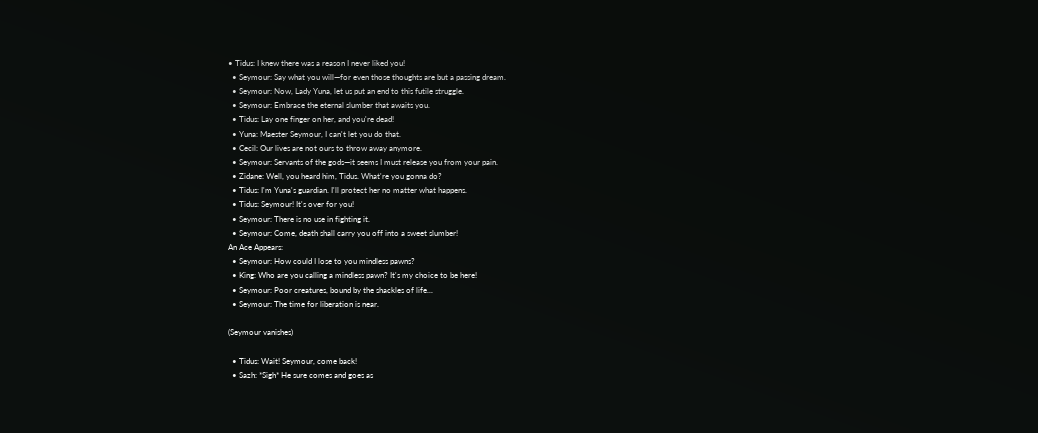• Tidus: I knew there was a reason I never liked you!
  • Seymour: Say what you will—for even those thoughts are but a passing dream.
  • Seymour: Now, Lady Yuna, let us put an end to this futile struggle.
  • Seymour: Embrace the eternal slumber that awaits you.
  • Tidus: Lay one finger on her, and you're dead!
  • Yuna: Maester Seymour, I can't let you do that.
  • Cecil: Our lives are not ours to throw away anymore.
  • Seymour: Servants of the gods—it seems I must release you from your pain.
  • Zidane: Well, you heard him, Tidus. What're you gonna do?
  • Tidus: I'm Yuna's guardian. I'll protect her no matter what happens.
  • Tidus: Seymour! It's over for you!
  • Seymour: There is no use in fighting it.
  • Seymour: Come, death shall carry you off into a sweet slumber!
An Ace Appears:
  • Seymour: How could I lose to you mindless pawns?
  • King: Who are you calling a mindless pawn? It's my choice to be here!
  • Seymour: Poor creatures, bound by the shackles of life...
  • Seymour: The time for liberation is near.

(Seymour vanishes)

  • Tidus: Wait! Seymour, come back!
  • Sazh: *Sigh* He sure comes and goes as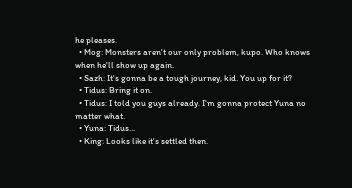he pleases.
  • Mog: Monsters aren't our only problem, kupo. Who knows when he'll show up again.
  • Sazh: It's gonna be a tough journey, kid. You up for it?
  • Tidus: Bring it on.
  • Tidus: I told you guys already. I'm gonna protect Yuna no matter what.
  • Yuna: Tidus...
  • King: Looks like it's settled then.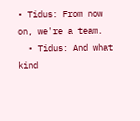• Tidus: From now on, we're a team.
  • Tidus: And what kind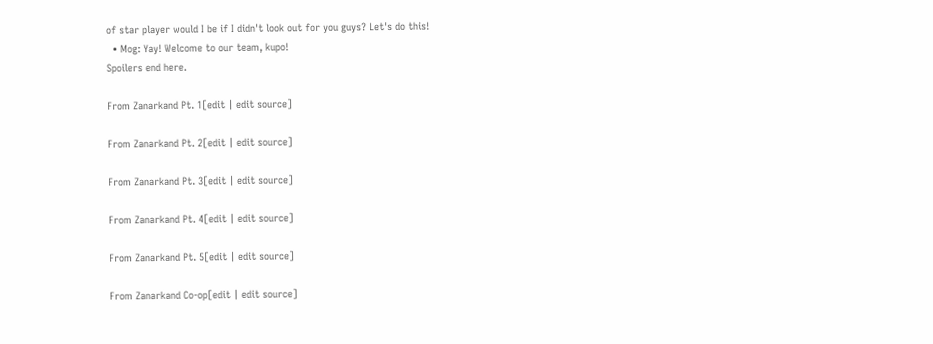of star player would I be if I didn't look out for you guys? Let's do this!
  • Mog: Yay! Welcome to our team, kupo!
Spoilers end here.

From Zanarkand Pt. 1[edit | edit source]

From Zanarkand Pt. 2[edit | edit source]

From Zanarkand Pt. 3[edit | edit source]

From Zanarkand Pt. 4[edit | edit source]

From Zanarkand Pt. 5[edit | edit source]

From Zanarkand Co-op[edit | edit source]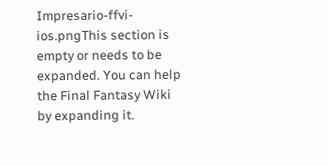Impresario-ffvi-ios.pngThis section is empty or needs to be expanded. You can help the Final Fantasy Wiki by expanding it.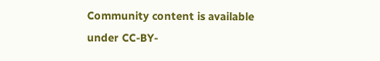Community content is available under CC-BY-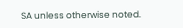SA unless otherwise noted.